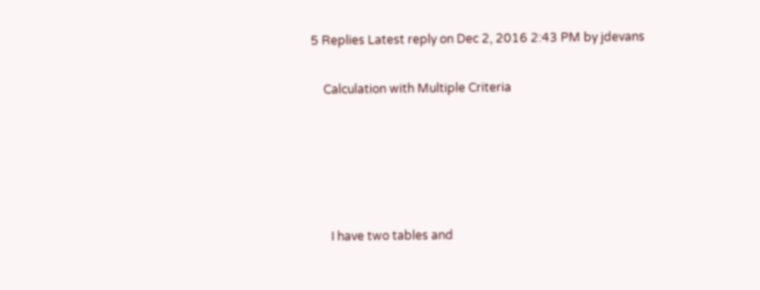5 Replies Latest reply on Dec 2, 2016 2:43 PM by jdevans

    Calculation with Multiple Criteria





      I have two tables and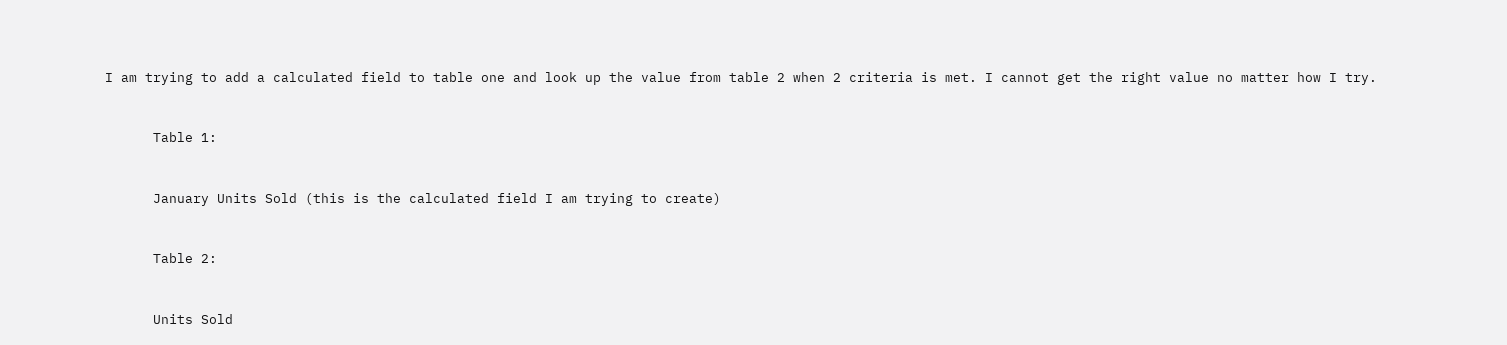I am trying to add a calculated field to table one and look up the value from table 2 when 2 criteria is met. I cannot get the right value no matter how I try.


      Table 1:


      January Units Sold (this is the calculated field I am trying to create)


      Table 2:


      Units Sold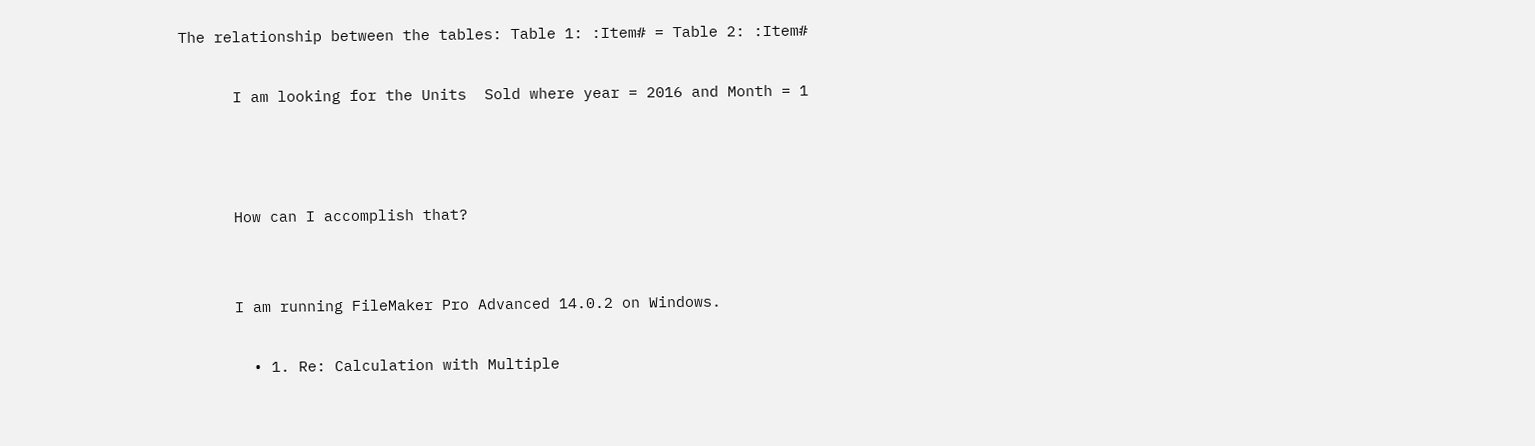The relationship between the tables: Table 1: :Item# = Table 2: :Item#

      I am looking for the Units  Sold where year = 2016 and Month = 1



      How can I accomplish that?


      I am running FileMaker Pro Advanced 14.0.2 on Windows.

        • 1. Re: Calculation with Multiple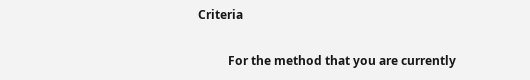Criteria

          For the method that you are currently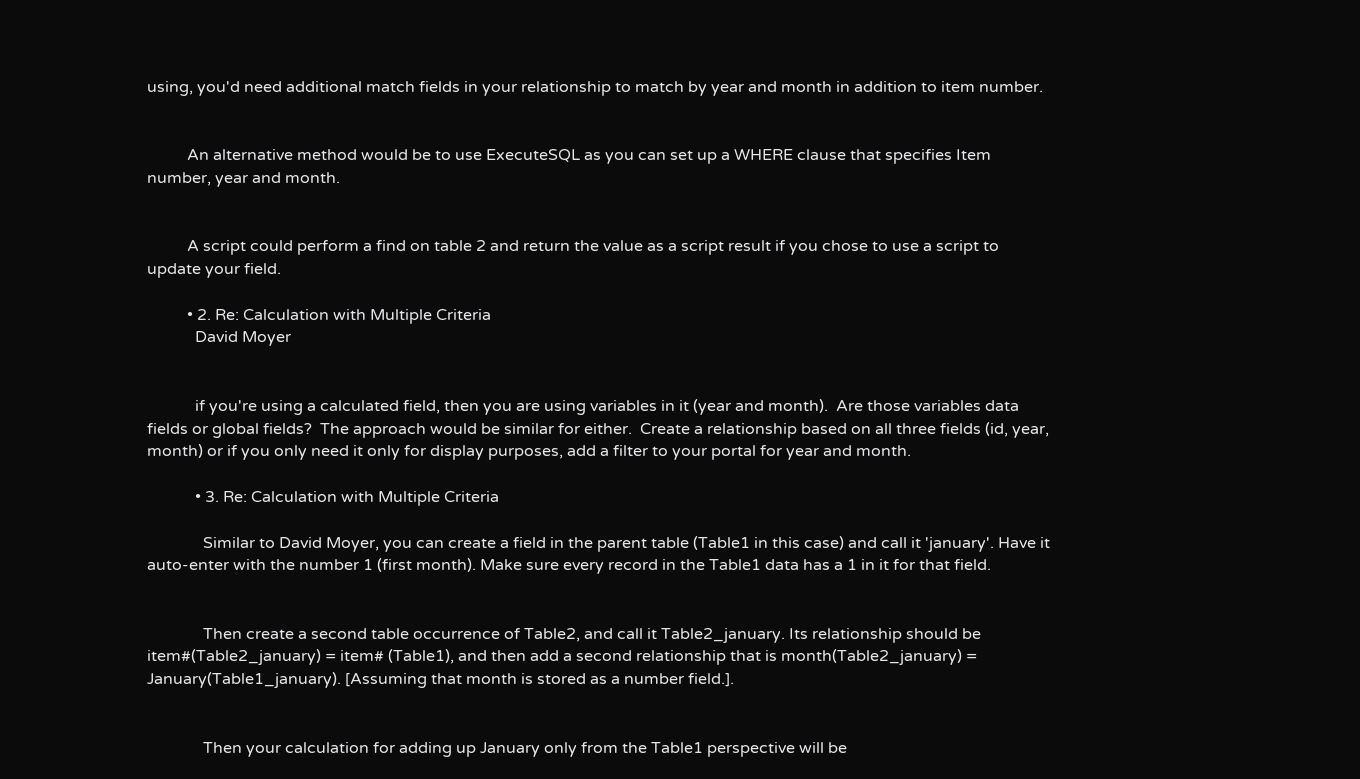using, you'd need additional match fields in your relationship to match by year and month in addition to item number.


          An alternative method would be to use ExecuteSQL as you can set up a WHERE clause that specifies Item number, year and month.


          A script could perform a find on table 2 and return the value as a script result if you chose to use a script to update your field.

          • 2. Re: Calculation with Multiple Criteria
            David Moyer


            if you're using a calculated field, then you are using variables in it (year and month).  Are those variables data fields or global fields?  The approach would be similar for either.  Create a relationship based on all three fields (id, year, month) or if you only need it only for display purposes, add a filter to your portal for year and month.

            • 3. Re: Calculation with Multiple Criteria

              Similar to David Moyer, you can create a field in the parent table (Table1 in this case) and call it 'january'. Have it auto-enter with the number 1 (first month). Make sure every record in the Table1 data has a 1 in it for that field.


              Then create a second table occurrence of Table2, and call it Table2_january. Its relationship should be item#(Table2_january) = item# (Table1), and then add a second relationship that is month(Table2_january) = January(Table1_january). [Assuming that month is stored as a number field.].


              Then your calculation for adding up January only from the Table1 perspective will be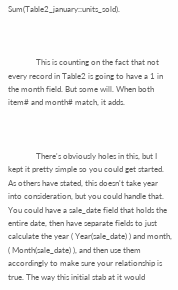Sum(Table2_january::units_sold).



              This is counting on the fact that not every record in Table2 is going to have a 1 in the month field. But some will. When both item# and month# match, it adds.



              There's obviously holes in this, but I kept it pretty simple so you could get started. As others have stated, this doesn't take year into consideration, but you could handle that. You could have a sale_date field that holds the entire date, then have separate fields to just calculate the year ( Year(sale_date) ) and month, ( Month(sale_date) ), and then use them accordingly to make sure your relationship is true. The way this initial stab at it would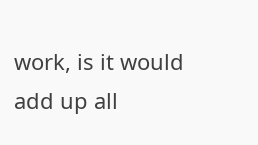work, is it would add up all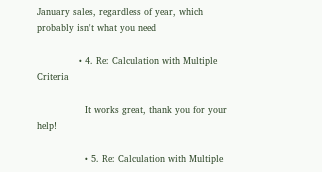January sales, regardless of year, which probably isn't what you need

              • 4. Re: Calculation with Multiple Criteria

                It works great, thank you for your help!

                • 5. Re: Calculation with Multiple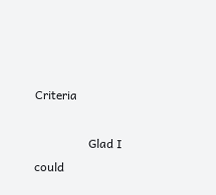Criteria

                  Glad I could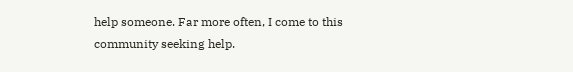help someone. Far more often, I come to this community seeking help.